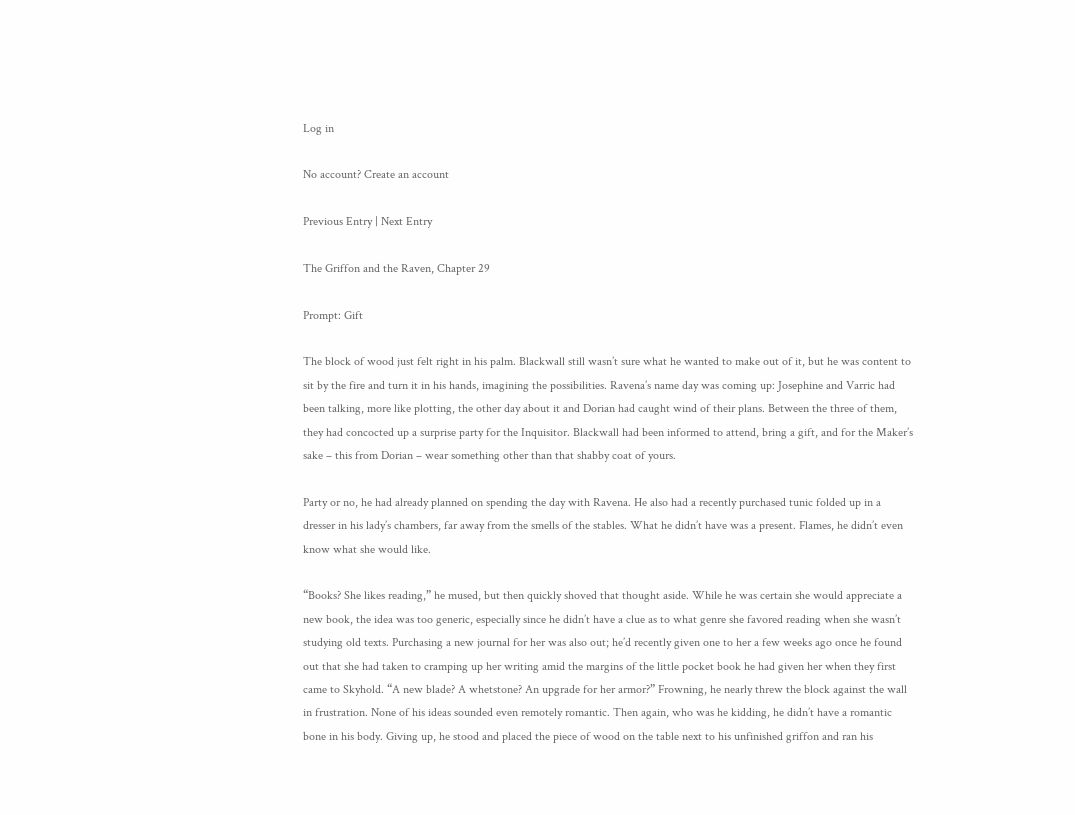Log in

No account? Create an account

Previous Entry | Next Entry

The Griffon and the Raven, Chapter 29

Prompt: Gift

The block of wood just felt right in his palm. Blackwall still wasn’t sure what he wanted to make out of it, but he was content to sit by the fire and turn it in his hands, imagining the possibilities. Ravena’s name day was coming up: Josephine and Varric had been talking, more like plotting, the other day about it and Dorian had caught wind of their plans. Between the three of them, they had concocted up a surprise party for the Inquisitor. Blackwall had been informed to attend, bring a gift, and for the Maker’s sake – this from Dorian – wear something other than that shabby coat of yours.

Party or no, he had already planned on spending the day with Ravena. He also had a recently purchased tunic folded up in a dresser in his lady’s chambers, far away from the smells of the stables. What he didn’t have was a present. Flames, he didn’t even know what she would like.

“Books? She likes reading,” he mused, but then quickly shoved that thought aside. While he was certain she would appreciate a new book, the idea was too generic, especially since he didn’t have a clue as to what genre she favored reading when she wasn’t studying old texts. Purchasing a new journal for her was also out; he’d recently given one to her a few weeks ago once he found out that she had taken to cramping up her writing amid the margins of the little pocket book he had given her when they first came to Skyhold. “A new blade? A whetstone? An upgrade for her armor?” Frowning, he nearly threw the block against the wall in frustration. None of his ideas sounded even remotely romantic. Then again, who was he kidding, he didn’t have a romantic bone in his body. Giving up, he stood and placed the piece of wood on the table next to his unfinished griffon and ran his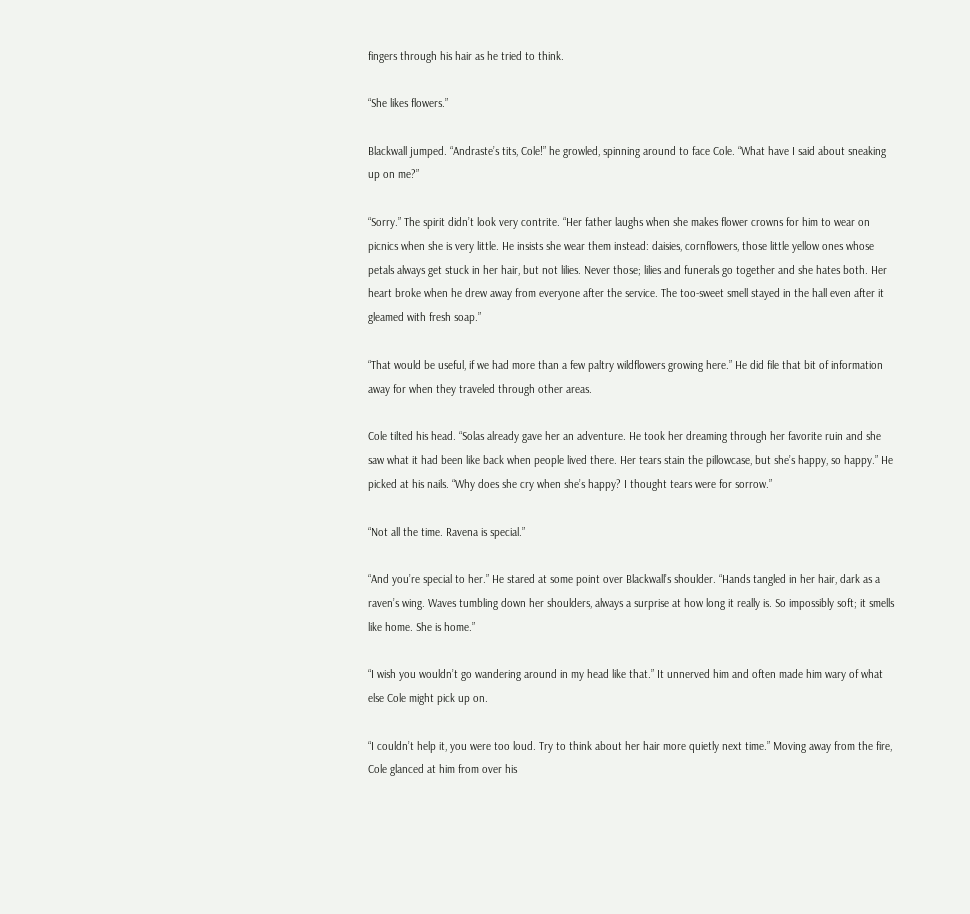fingers through his hair as he tried to think.

“She likes flowers.”

Blackwall jumped. “Andraste’s tits, Cole!” he growled, spinning around to face Cole. “What have I said about sneaking up on me?”

“Sorry.” The spirit didn’t look very contrite. “Her father laughs when she makes flower crowns for him to wear on picnics when she is very little. He insists she wear them instead: daisies, cornflowers, those little yellow ones whose petals always get stuck in her hair, but not lilies. Never those; lilies and funerals go together and she hates both. Her heart broke when he drew away from everyone after the service. The too-sweet smell stayed in the hall even after it gleamed with fresh soap.”

“That would be useful, if we had more than a few paltry wildflowers growing here.” He did file that bit of information away for when they traveled through other areas.

Cole tilted his head. “Solas already gave her an adventure. He took her dreaming through her favorite ruin and she saw what it had been like back when people lived there. Her tears stain the pillowcase, but she’s happy, so happy.” He picked at his nails. “Why does she cry when she’s happy? I thought tears were for sorrow.”

“Not all the time. Ravena is special.”

“And you’re special to her.” He stared at some point over Blackwall’s shoulder. “Hands tangled in her hair, dark as a raven’s wing. Waves tumbling down her shoulders, always a surprise at how long it really is. So impossibly soft; it smells like home. She is home.”

“I wish you wouldn’t go wandering around in my head like that.” It unnerved him and often made him wary of what else Cole might pick up on.

“I couldn’t help it, you were too loud. Try to think about her hair more quietly next time.” Moving away from the fire, Cole glanced at him from over his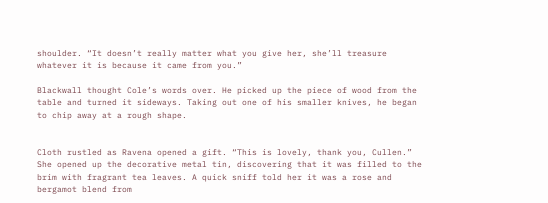shoulder. “It doesn’t really matter what you give her, she’ll treasure whatever it is because it came from you.”

Blackwall thought Cole’s words over. He picked up the piece of wood from the table and turned it sideways. Taking out one of his smaller knives, he began to chip away at a rough shape.


Cloth rustled as Ravena opened a gift. “This is lovely, thank you, Cullen.” She opened up the decorative metal tin, discovering that it was filled to the brim with fragrant tea leaves. A quick sniff told her it was a rose and bergamot blend from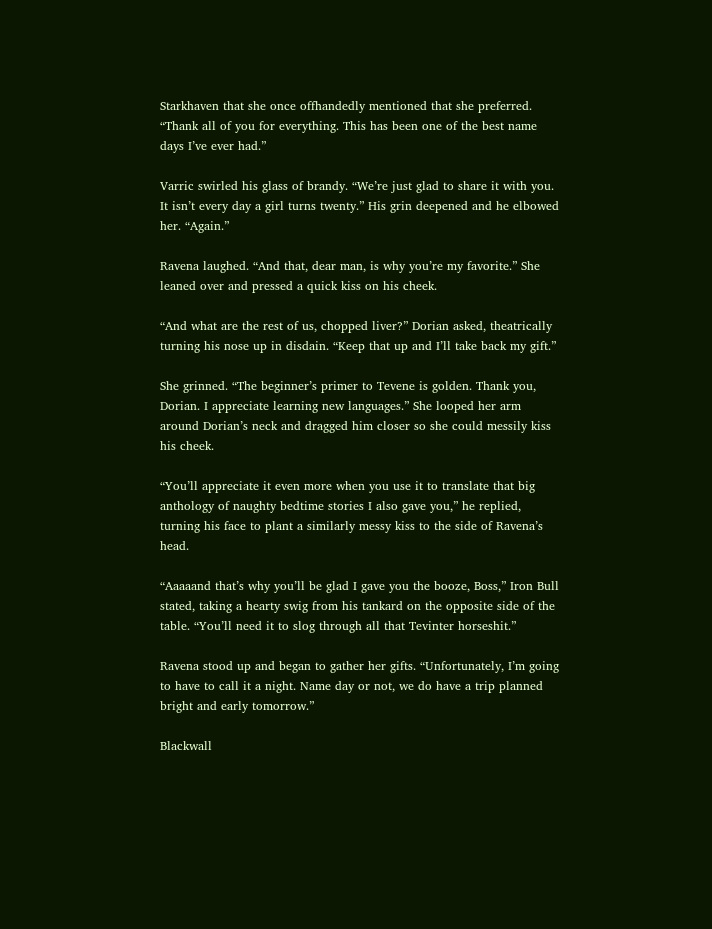Starkhaven that she once offhandedly mentioned that she preferred. “Thank all of you for everything. This has been one of the best name days I’ve ever had.”

Varric swirled his glass of brandy. “We’re just glad to share it with you. It isn’t every day a girl turns twenty.” His grin deepened and he elbowed her. “Again.”

Ravena laughed. “And that, dear man, is why you’re my favorite.” She leaned over and pressed a quick kiss on his cheek.

“And what are the rest of us, chopped liver?” Dorian asked, theatrically turning his nose up in disdain. “Keep that up and I’ll take back my gift.”

She grinned. “The beginner’s primer to Tevene is golden. Thank you, Dorian. I appreciate learning new languages.” She looped her arm around Dorian’s neck and dragged him closer so she could messily kiss his cheek.

“You’ll appreciate it even more when you use it to translate that big anthology of naughty bedtime stories I also gave you,” he replied, turning his face to plant a similarly messy kiss to the side of Ravena’s head.

“Aaaaand that’s why you’ll be glad I gave you the booze, Boss,” Iron Bull stated, taking a hearty swig from his tankard on the opposite side of the table. “You’ll need it to slog through all that Tevinter horseshit.”

Ravena stood up and began to gather her gifts. “Unfortunately, I’m going to have to call it a night. Name day or not, we do have a trip planned bright and early tomorrow.”

Blackwall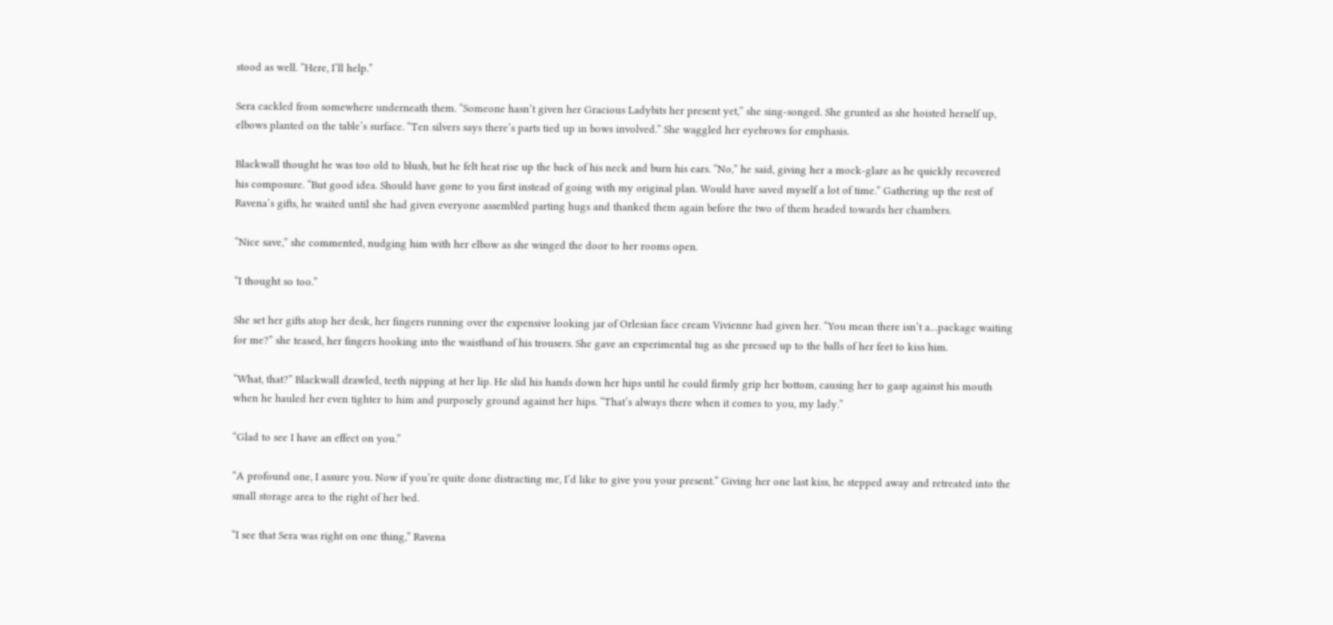stood as well. “Here, I’ll help.”

Sera cackled from somewhere underneath them. “Someone hasn’t given her Gracious Ladybits her present yet,” she sing-songed. She grunted as she hoisted herself up, elbows planted on the table’s surface. “Ten silvers says there’s parts tied up in bows involved.” She waggled her eyebrows for emphasis.

Blackwall thought he was too old to blush, but he felt heat rise up the back of his neck and burn his ears. “No,” he said, giving her a mock-glare as he quickly recovered his composure. “But good idea. Should have gone to you first instead of going with my original plan. Would have saved myself a lot of time.” Gathering up the rest of Ravena’s gifts, he waited until she had given everyone assembled parting hugs and thanked them again before the two of them headed towards her chambers.

“Nice save,” she commented, nudging him with her elbow as she winged the door to her rooms open.

“I thought so too.”

She set her gifts atop her desk, her fingers running over the expensive looking jar of Orlesian face cream Vivienne had given her. “You mean there isn’t a…package waiting for me?” she teased, her fingers hooking into the waistband of his trousers. She gave an experimental tug as she pressed up to the balls of her feet to kiss him.

“What, that?” Blackwall drawled, teeth nipping at her lip. He slid his hands down her hips until he could firmly grip her bottom, causing her to gasp against his mouth when he hauled her even tighter to him and purposely ground against her hips. “That’s always there when it comes to you, my lady.”

“Glad to see I have an effect on you.”

“A profound one, I assure you. Now if you’re quite done distracting me, I’d like to give you your present.” Giving her one last kiss, he stepped away and retreated into the small storage area to the right of her bed.

“I see that Sera was right on one thing,” Ravena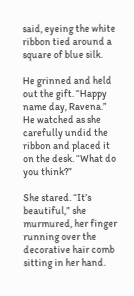said, eyeing the white ribbon tied around a square of blue silk.

He grinned and held out the gift. “Happy name day, Ravena.” He watched as she carefully undid the ribbon and placed it on the desk. “What do you think?”

She stared. “It’s beautiful,” she murmured, her finger running over the decorative hair comb sitting in her hand.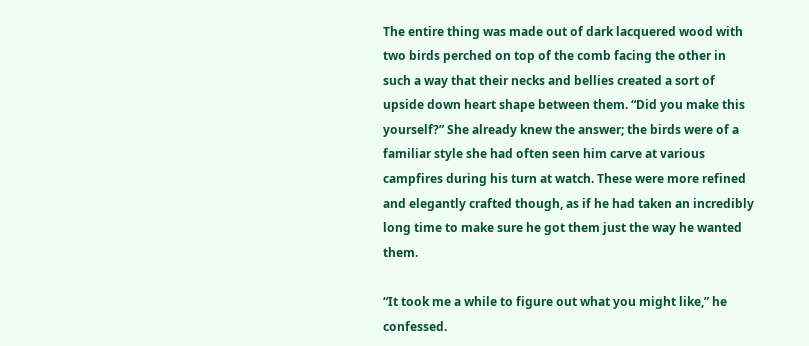The entire thing was made out of dark lacquered wood with two birds perched on top of the comb facing the other in such a way that their necks and bellies created a sort of upside down heart shape between them. “Did you make this yourself?” She already knew the answer; the birds were of a familiar style she had often seen him carve at various campfires during his turn at watch. These were more refined and elegantly crafted though, as if he had taken an incredibly long time to make sure he got them just the way he wanted them.

“It took me a while to figure out what you might like,” he confessed.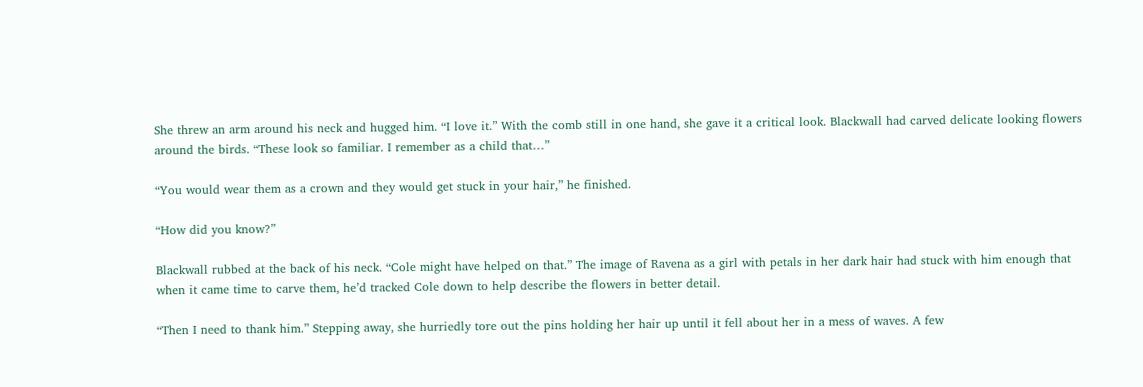She threw an arm around his neck and hugged him. “I love it.” With the comb still in one hand, she gave it a critical look. Blackwall had carved delicate looking flowers around the birds. “These look so familiar. I remember as a child that…”

“You would wear them as a crown and they would get stuck in your hair,” he finished.

“How did you know?”

Blackwall rubbed at the back of his neck. “Cole might have helped on that.” The image of Ravena as a girl with petals in her dark hair had stuck with him enough that when it came time to carve them, he’d tracked Cole down to help describe the flowers in better detail.

“Then I need to thank him.” Stepping away, she hurriedly tore out the pins holding her hair up until it fell about her in a mess of waves. A few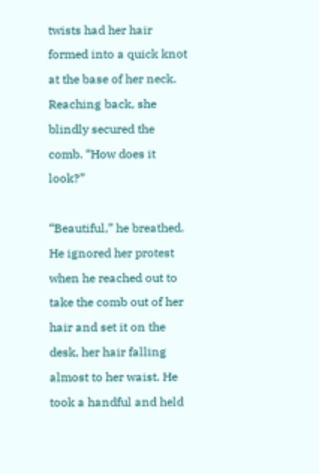twists had her hair formed into a quick knot at the base of her neck. Reaching back, she blindly secured the comb. “How does it look?”

“Beautiful,” he breathed. He ignored her protest when he reached out to take the comb out of her hair and set it on the desk, her hair falling almost to her waist. He took a handful and held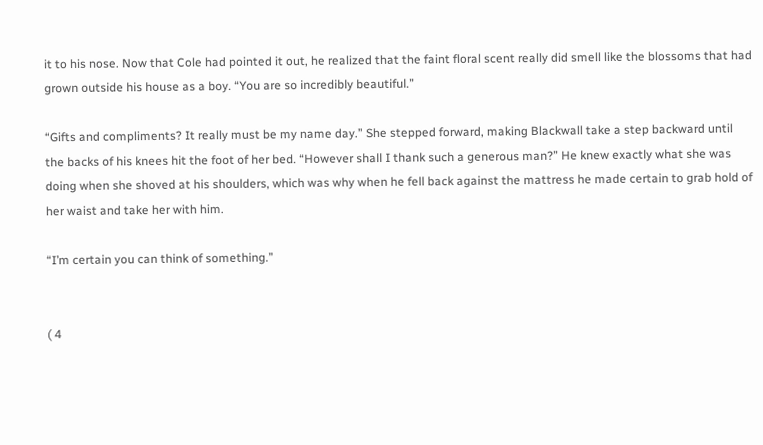it to his nose. Now that Cole had pointed it out, he realized that the faint floral scent really did smell like the blossoms that had grown outside his house as a boy. “You are so incredibly beautiful.”

“Gifts and compliments? It really must be my name day.” She stepped forward, making Blackwall take a step backward until the backs of his knees hit the foot of her bed. “However shall I thank such a generous man?” He knew exactly what she was doing when she shoved at his shoulders, which was why when he fell back against the mattress he made certain to grab hold of her waist and take her with him.

“I’m certain you can think of something.”


( 4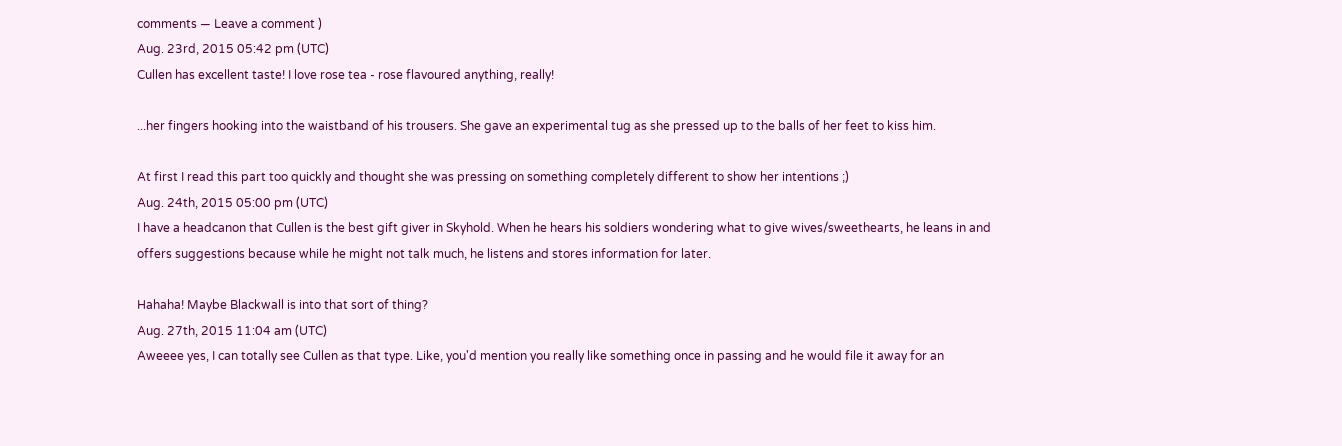comments — Leave a comment )
Aug. 23rd, 2015 05:42 pm (UTC)
Cullen has excellent taste! I love rose tea - rose flavoured anything, really!

...her fingers hooking into the waistband of his trousers. She gave an experimental tug as she pressed up to the balls of her feet to kiss him.

At first I read this part too quickly and thought she was pressing on something completely different to show her intentions ;)
Aug. 24th, 2015 05:00 pm (UTC)
I have a headcanon that Cullen is the best gift giver in Skyhold. When he hears his soldiers wondering what to give wives/sweethearts, he leans in and offers suggestions because while he might not talk much, he listens and stores information for later.

Hahaha! Maybe Blackwall is into that sort of thing?
Aug. 27th, 2015 11:04 am (UTC)
Aweeee yes, I can totally see Cullen as that type. Like, you'd mention you really like something once in passing and he would file it away for an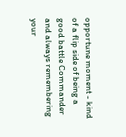opportune moment - kind of a flip side of being a good battle Commander and always remembering your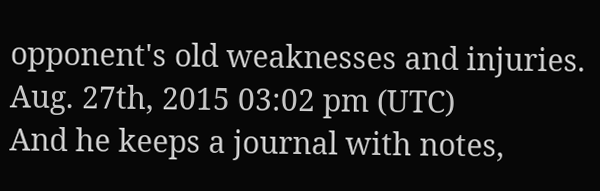opponent's old weaknesses and injuries.
Aug. 27th, 2015 03:02 pm (UTC)
And he keeps a journal with notes,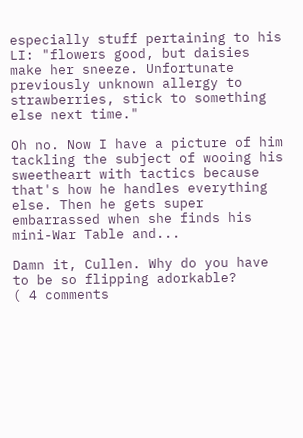especially stuff pertaining to his LI: "flowers good, but daisies make her sneeze. Unfortunate previously unknown allergy to strawberries, stick to something else next time."

Oh no. Now I have a picture of him tackling the subject of wooing his sweetheart with tactics because that's how he handles everything else. Then he gets super embarrassed when she finds his mini-War Table and...

Damn it, Cullen. Why do you have to be so flipping adorkable?
( 4 comments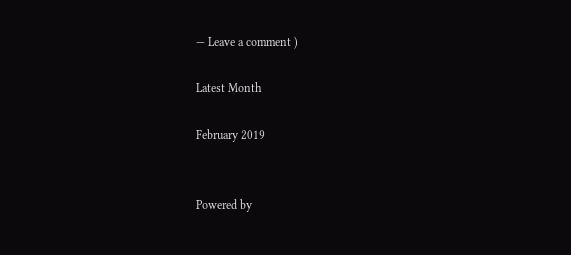— Leave a comment )

Latest Month

February 2019


Powered by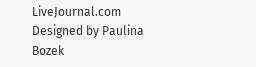LiveJournal.com
Designed by Paulina Bozek